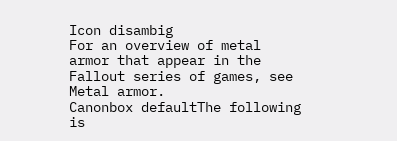Icon disambig
For an overview of metal armor that appear in the Fallout series of games, see Metal armor.
Canonbox defaultThe following is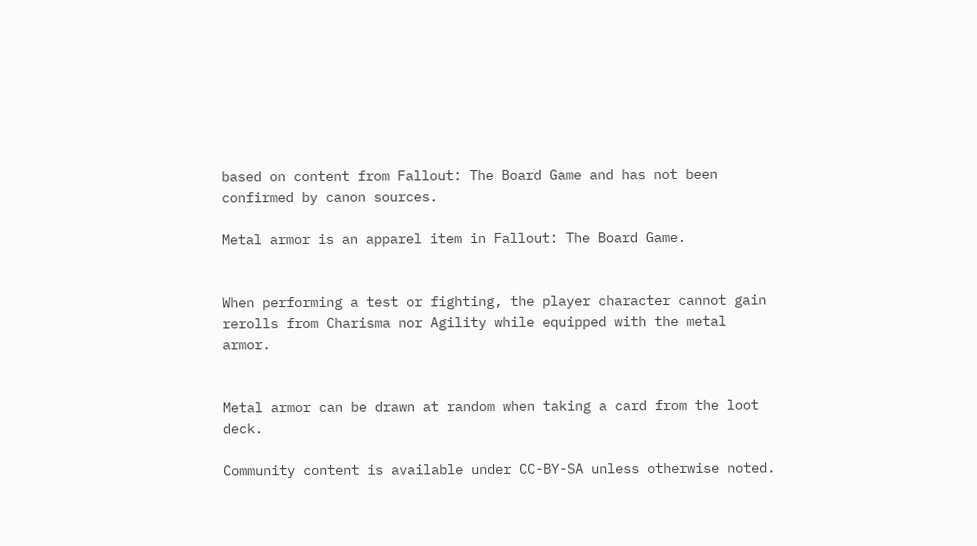based on content from Fallout: The Board Game and has not been confirmed by canon sources.

Metal armor is an apparel item in Fallout: The Board Game.


When performing a test or fighting, the player character cannot gain rerolls from Charisma nor Agility while equipped with the metal armor.


Metal armor can be drawn at random when taking a card from the loot deck.

Community content is available under CC-BY-SA unless otherwise noted.